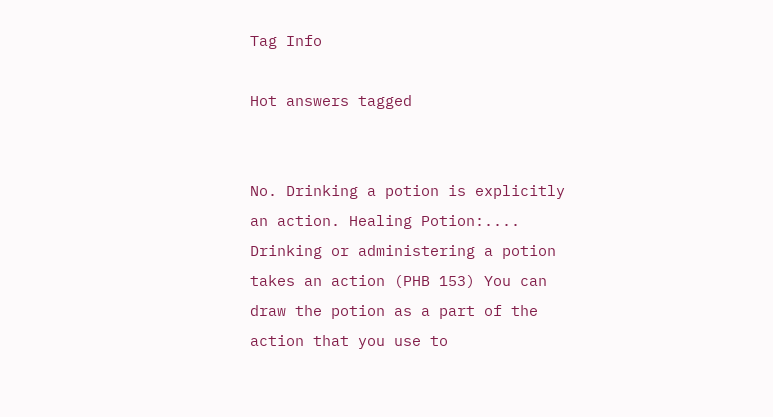Tag Info

Hot answers tagged


No. Drinking a potion is explicitly an action. Healing Potion:.... Drinking or administering a potion takes an action (PHB 153) You can draw the potion as a part of the action that you use to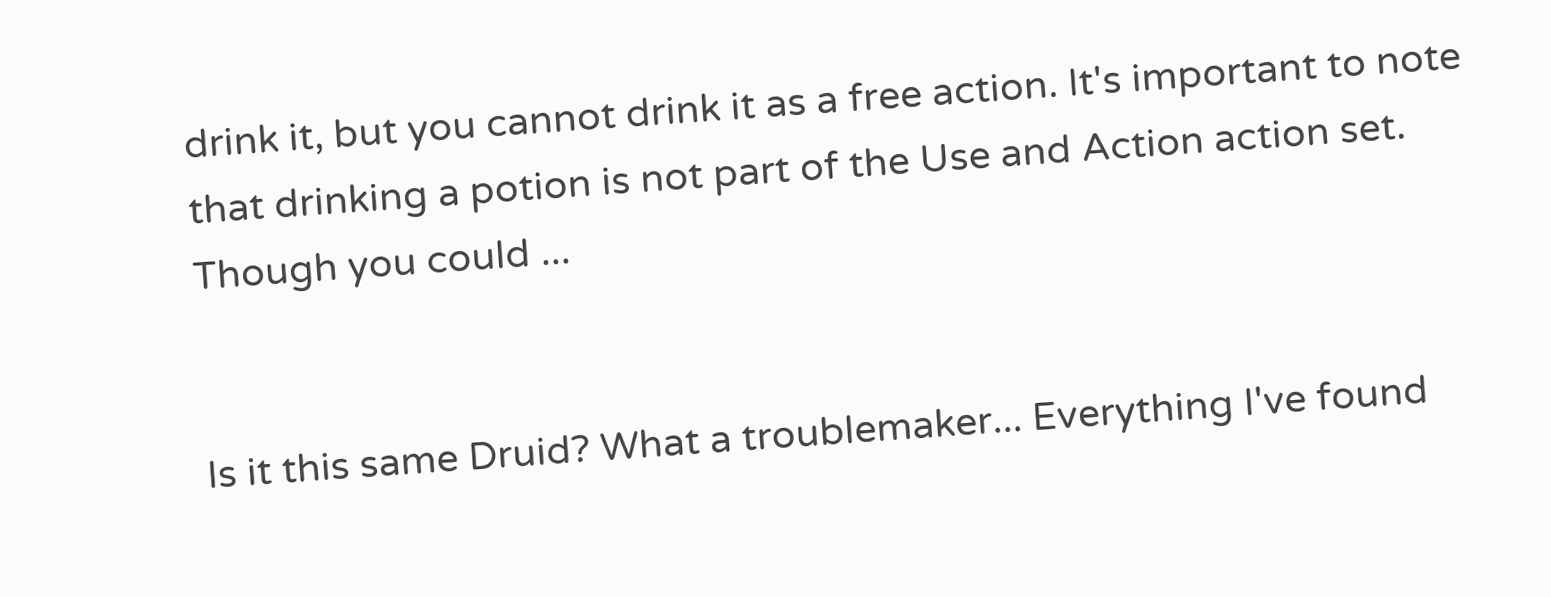drink it, but you cannot drink it as a free action. It's important to note that drinking a potion is not part of the Use and Action action set. Though you could ...


Is it this same Druid? What a troublemaker... Everything I've found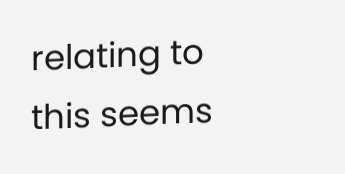relating to this seems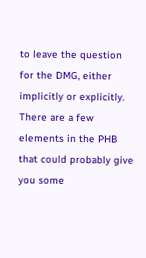to leave the question for the DMG, either implicitly or explicitly. There are a few elements in the PHB that could probably give you some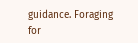guidance. Foraging for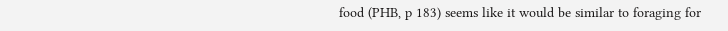food (PHB, p 183) seems like it would be similar to foraging for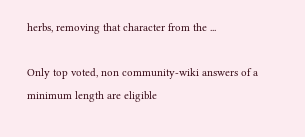herbs, removing that character from the ...

Only top voted, non community-wiki answers of a minimum length are eligible